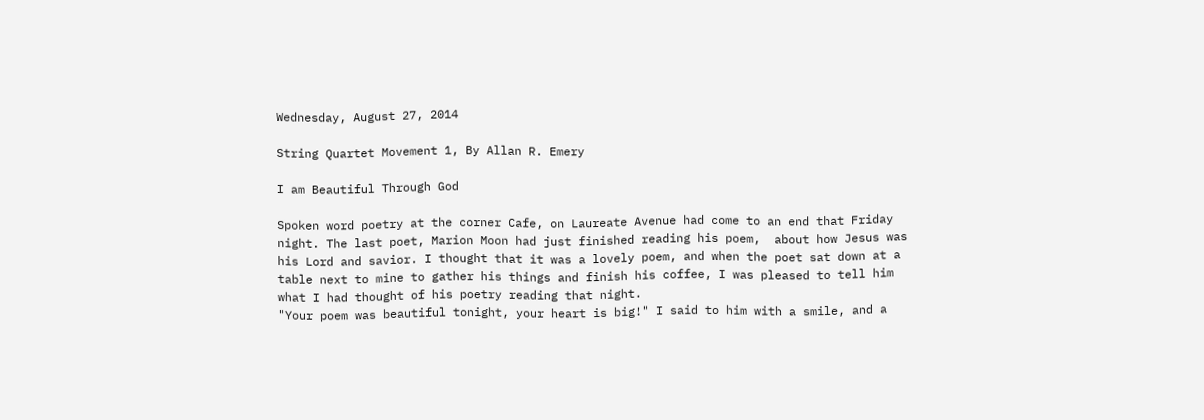Wednesday, August 27, 2014

String Quartet Movement 1, By Allan R. Emery

I am Beautiful Through God

Spoken word poetry at the corner Cafe, on Laureate Avenue had come to an end that Friday night. The last poet, Marion Moon had just finished reading his poem,  about how Jesus was his Lord and savior. I thought that it was a lovely poem, and when the poet sat down at a table next to mine to gather his things and finish his coffee, I was pleased to tell him what I had thought of his poetry reading that night.
"Your poem was beautiful tonight, your heart is big!" I said to him with a smile, and a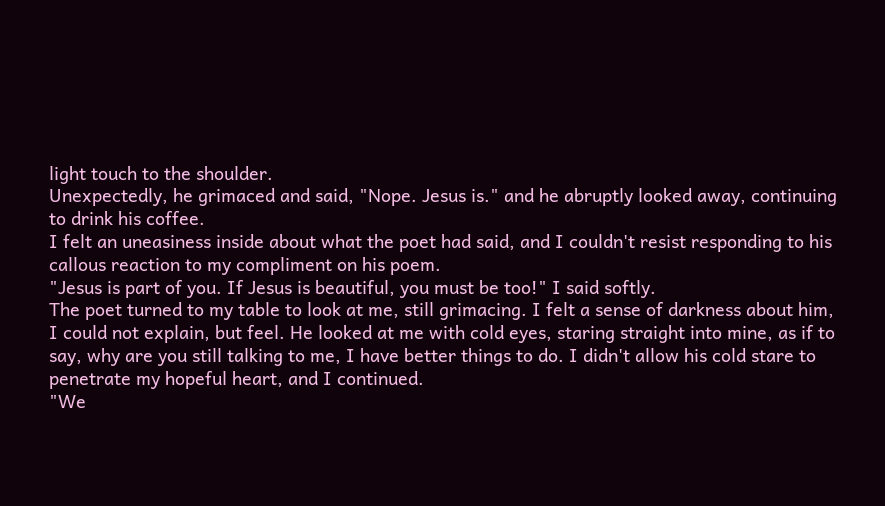light touch to the shoulder.
Unexpectedly, he grimaced and said, "Nope. Jesus is." and he abruptly looked away, continuing to drink his coffee.
I felt an uneasiness inside about what the poet had said, and I couldn't resist responding to his callous reaction to my compliment on his poem.
"Jesus is part of you. If Jesus is beautiful, you must be too!" I said softly.
The poet turned to my table to look at me, still grimacing. I felt a sense of darkness about him, I could not explain, but feel. He looked at me with cold eyes, staring straight into mine, as if to say, why are you still talking to me, I have better things to do. I didn't allow his cold stare to penetrate my hopeful heart, and I continued.
"We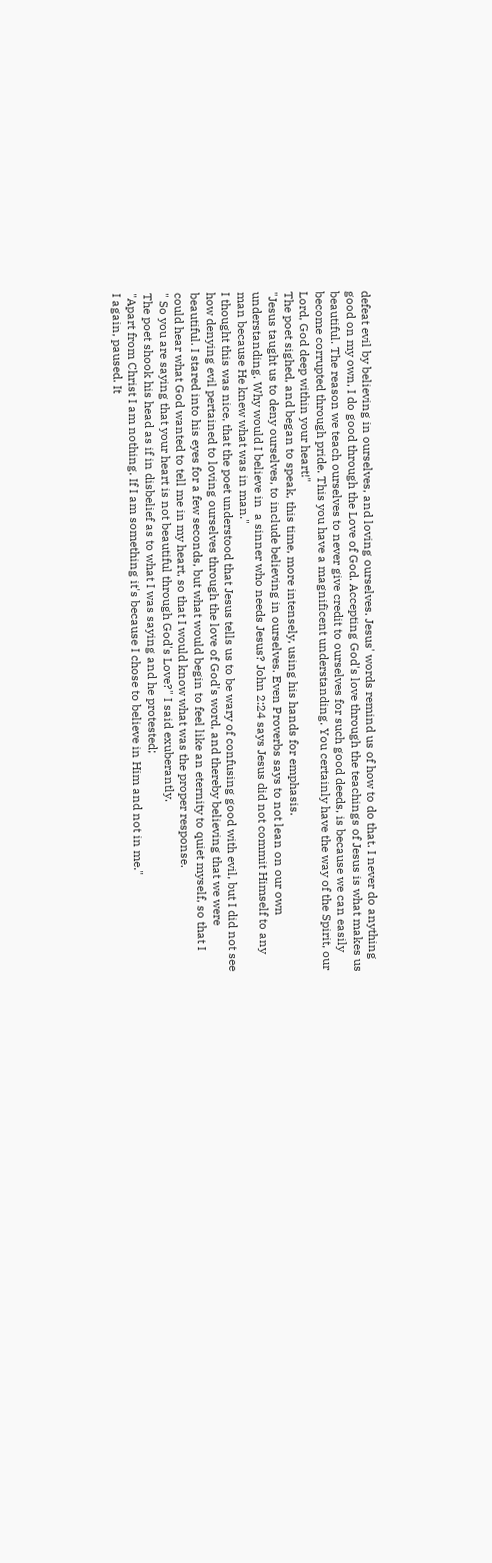defeat evil by believing in ourselves, and loving ourselves. Jesus' words remind us of how to do that. I never do anything good on my own, I do good through the Love of God. Accepting God's love through the teachings of Jesus is what makes us beautiful. The reason we teach ourselves to never give credit to ourselves for such good deeds, is because we can easily become corrupted through pride. This you have a magnificent understanding. You certainly have the way of the Spirit, our Lord, God deep within your heart!"
The poet sighed, and began to speak, this time, more intensely, using his hands for emphasis.
"Jesus taught us to deny ourselves, to include believing in ourselves. Even Proverbs says to not lean on our own understanding. Why would I believe in  a sinner who needs Jesus? John 2:24 says Jesus did not commit Himself to any man because He knew what was in man."
I thought this was nice, that the poet understood that Jesus tells us to be wary of confusing good with evil, but I did not see how denying evil pertained to loving ourselves through the love of God's word, and thereby believing that we were beautiful. I stared into his eyes for a few seconds, but what would begin to feel like an eternity to quiet myself, so that I could hear what God wanted to tell me in my heart, so that I would know what was the proper response.
" So you are saying that your heart is not beautiful through God's Love?" I said exuberantly.
The poet shook his head as if in disbelief as to what I was saying and he protested;
"Apart from Christ I am nothing. If I am something it's because I chose to believe in Him and not in me."
I again, paused. It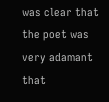was clear that the poet was very adamant that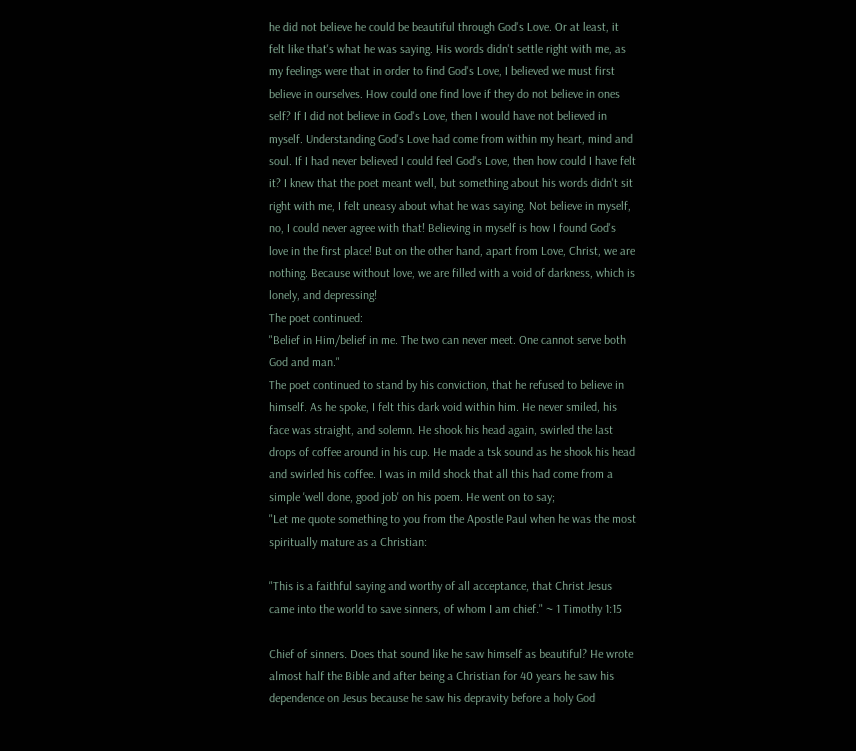he did not believe he could be beautiful through God's Love. Or at least, it felt like that's what he was saying. His words didn't settle right with me, as my feelings were that in order to find God's Love, I believed we must first believe in ourselves. How could one find love if they do not believe in ones self? If I did not believe in God's Love, then I would have not believed in myself. Understanding God's Love had come from within my heart, mind and soul. If I had never believed I could feel God's Love, then how could I have felt it? I knew that the poet meant well, but something about his words didn't sit right with me, I felt uneasy about what he was saying. Not believe in myself, no, I could never agree with that! Believing in myself is how I found God's love in the first place! But on the other hand, apart from Love, Christ, we are nothing. Because without love, we are filled with a void of darkness, which is lonely, and depressing!
The poet continued:
"Belief in Him/belief in me. The two can never meet. One cannot serve both God and man."
The poet continued to stand by his conviction, that he refused to believe in himself. As he spoke, I felt this dark void within him. He never smiled, his face was straight, and solemn. He shook his head again, swirled the last drops of coffee around in his cup. He made a tsk sound as he shook his head and swirled his coffee. I was in mild shock that all this had come from a simple 'well done, good job' on his poem. He went on to say;
"Let me quote something to you from the Apostle Paul when he was the most spiritually mature as a Christian:

"This is a faithful saying and worthy of all acceptance, that Christ Jesus came into the world to save sinners, of whom I am chief." ~ 1 Timothy 1:15

Chief of sinners. Does that sound like he saw himself as beautiful? He wrote almost half the Bible and after being a Christian for 40 years he saw his dependence on Jesus because he saw his depravity before a holy God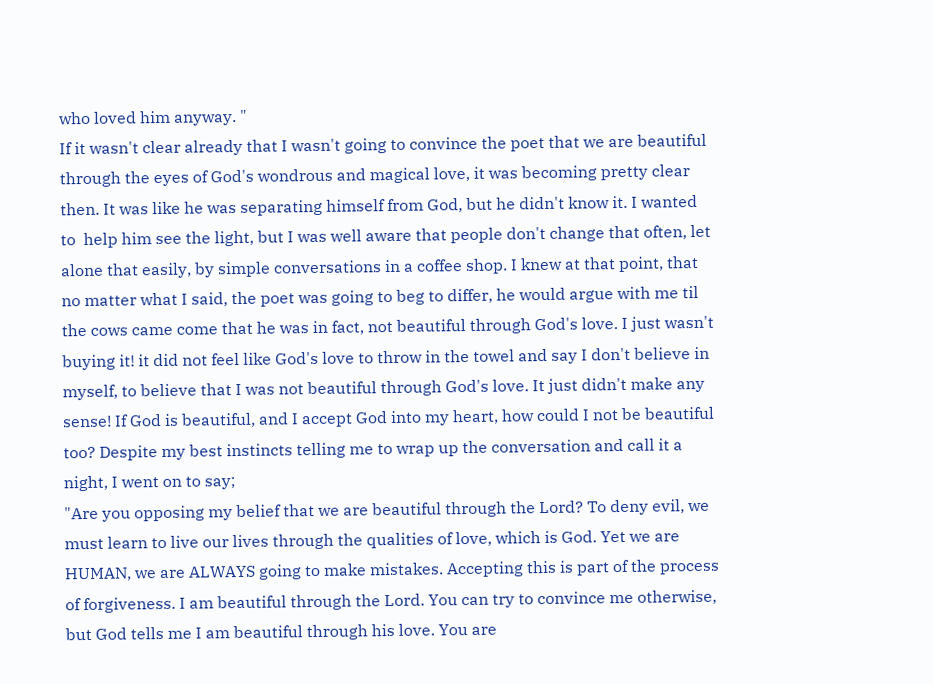who loved him anyway. "
If it wasn't clear already that I wasn't going to convince the poet that we are beautiful through the eyes of God's wondrous and magical love, it was becoming pretty clear then. It was like he was separating himself from God, but he didn't know it. I wanted to  help him see the light, but I was well aware that people don't change that often, let alone that easily, by simple conversations in a coffee shop. I knew at that point, that no matter what I said, the poet was going to beg to differ, he would argue with me til the cows came come that he was in fact, not beautiful through God's love. I just wasn't buying it! it did not feel like God's love to throw in the towel and say I don't believe in myself, to believe that I was not beautiful through God's love. It just didn't make any sense! If God is beautiful, and I accept God into my heart, how could I not be beautiful too? Despite my best instincts telling me to wrap up the conversation and call it a night, I went on to say;
"Are you opposing my belief that we are beautiful through the Lord? To deny evil, we must learn to live our lives through the qualities of love, which is God. Yet we are HUMAN, we are ALWAYS going to make mistakes. Accepting this is part of the process of forgiveness. I am beautiful through the Lord. You can try to convince me otherwise, but God tells me I am beautiful through his love. You are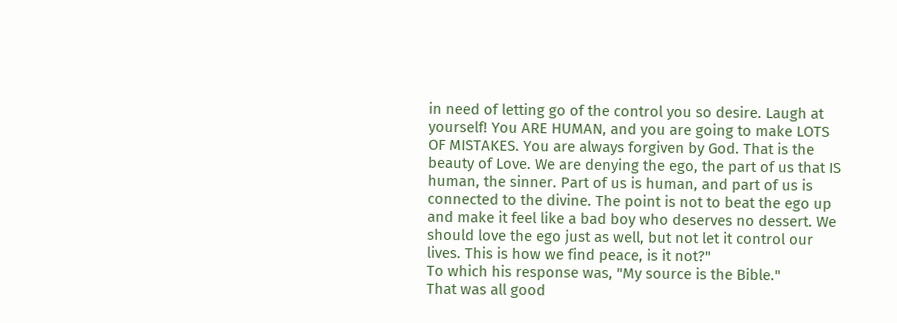in need of letting go of the control you so desire. Laugh at yourself! You ARE HUMAN, and you are going to make LOTS OF MISTAKES. You are always forgiven by God. That is the beauty of Love. We are denying the ego, the part of us that IS human, the sinner. Part of us is human, and part of us is connected to the divine. The point is not to beat the ego up and make it feel like a bad boy who deserves no dessert. We should love the ego just as well, but not let it control our lives. This is how we find peace, is it not?"
To which his response was, "My source is the Bible."
That was all good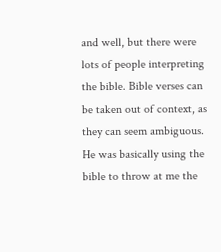and well, but there were lots of people interpreting the bible. Bible verses can be taken out of context, as they can seem ambiguous. He was basically using the bible to throw at me the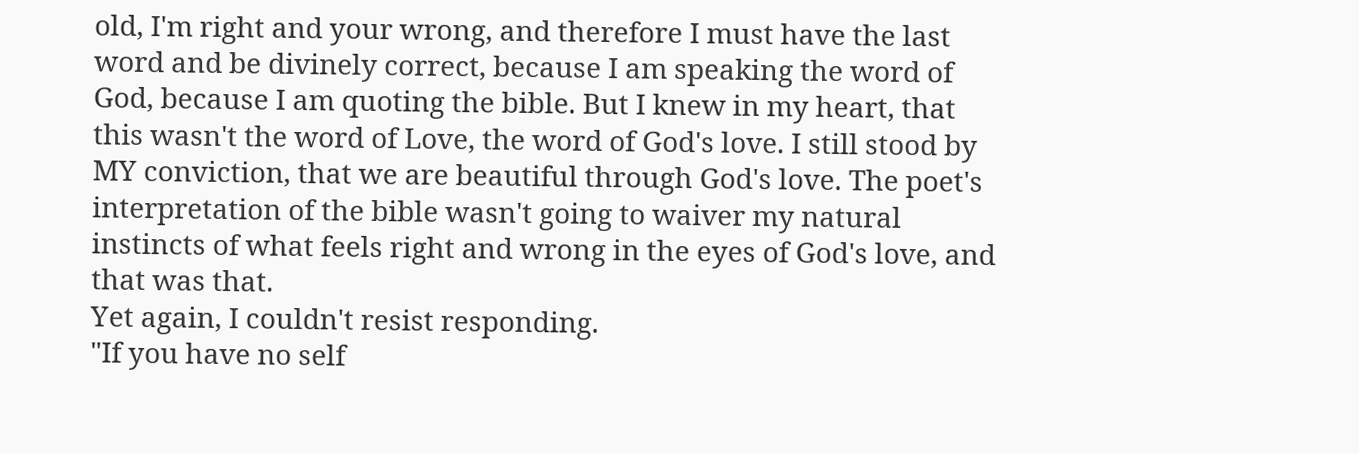old, I'm right and your wrong, and therefore I must have the last word and be divinely correct, because I am speaking the word of God, because I am quoting the bible. But I knew in my heart, that this wasn't the word of Love, the word of God's love. I still stood by MY conviction, that we are beautiful through God's love. The poet's interpretation of the bible wasn't going to waiver my natural instincts of what feels right and wrong in the eyes of God's love, and that was that.
Yet again, I couldn't resist responding.
"If you have no self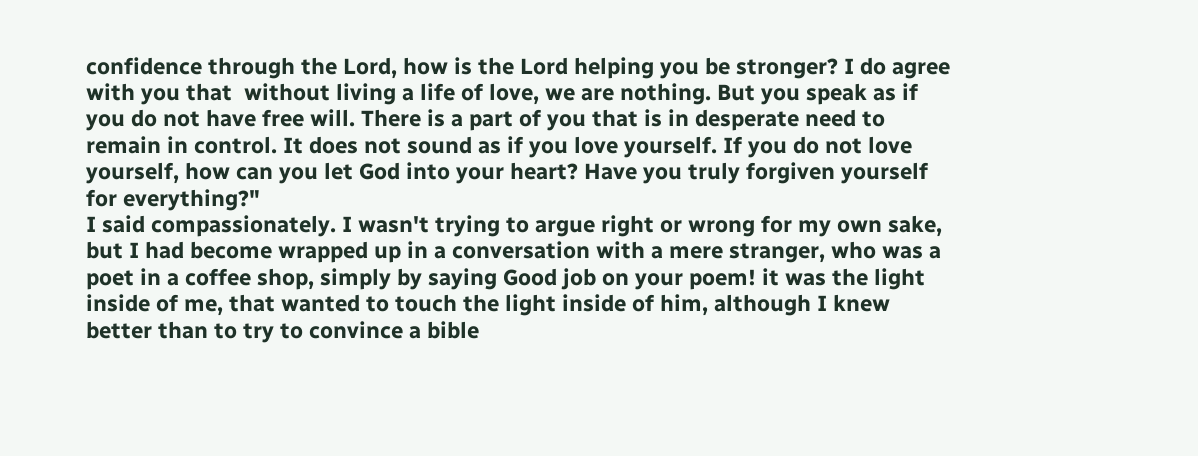confidence through the Lord, how is the Lord helping you be stronger? I do agree with you that  without living a life of love, we are nothing. But you speak as if you do not have free will. There is a part of you that is in desperate need to remain in control. It does not sound as if you love yourself. If you do not love yourself, how can you let God into your heart? Have you truly forgiven yourself for everything?"
I said compassionately. I wasn't trying to argue right or wrong for my own sake, but I had become wrapped up in a conversation with a mere stranger, who was a poet in a coffee shop, simply by saying Good job on your poem! it was the light inside of me, that wanted to touch the light inside of him, although I knew better than to try to convince a bible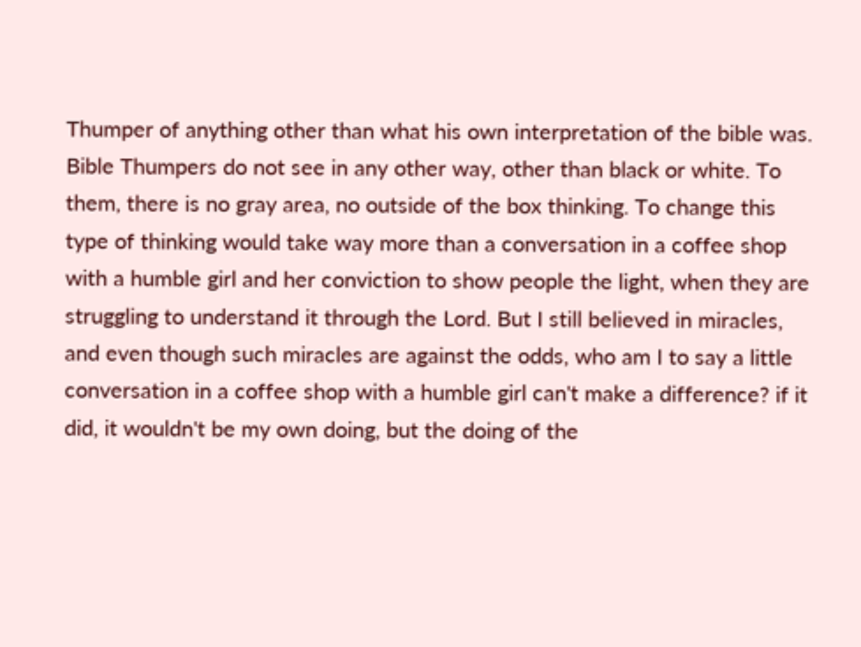Thumper of anything other than what his own interpretation of the bible was. Bible Thumpers do not see in any other way, other than black or white. To them, there is no gray area, no outside of the box thinking. To change this type of thinking would take way more than a conversation in a coffee shop with a humble girl and her conviction to show people the light, when they are struggling to understand it through the Lord. But I still believed in miracles, and even though such miracles are against the odds, who am I to say a little conversation in a coffee shop with a humble girl can't make a difference? if it did, it wouldn't be my own doing, but the doing of the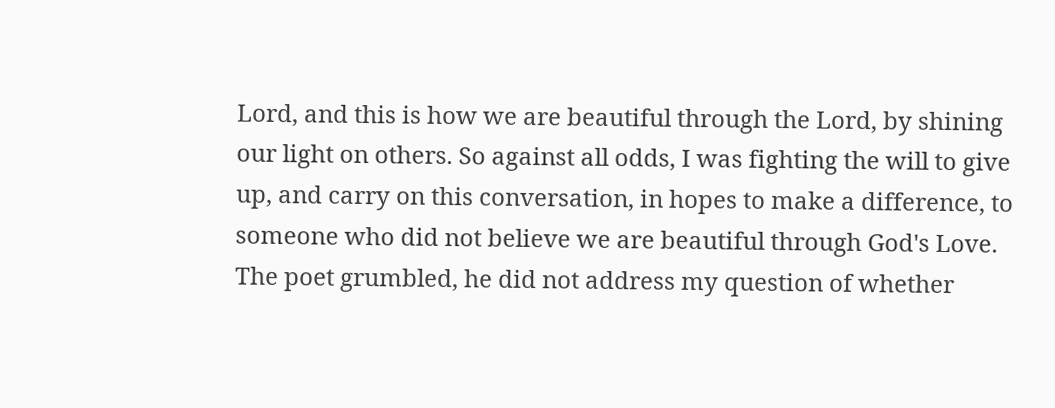Lord, and this is how we are beautiful through the Lord, by shining our light on others. So against all odds, I was fighting the will to give up, and carry on this conversation, in hopes to make a difference, to someone who did not believe we are beautiful through God's Love.
The poet grumbled, he did not address my question of whether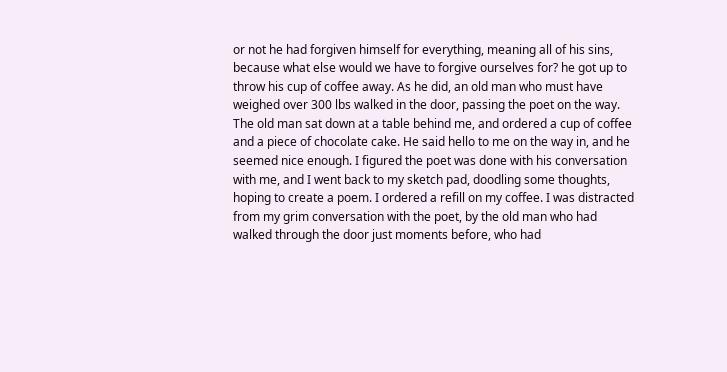or not he had forgiven himself for everything, meaning all of his sins, because what else would we have to forgive ourselves for? he got up to throw his cup of coffee away. As he did, an old man who must have weighed over 300 lbs walked in the door, passing the poet on the way. The old man sat down at a table behind me, and ordered a cup of coffee and a piece of chocolate cake. He said hello to me on the way in, and he seemed nice enough. I figured the poet was done with his conversation with me, and I went back to my sketch pad, doodling some thoughts, hoping to create a poem. I ordered a refill on my coffee. I was distracted from my grim conversation with the poet, by the old man who had walked through the door just moments before, who had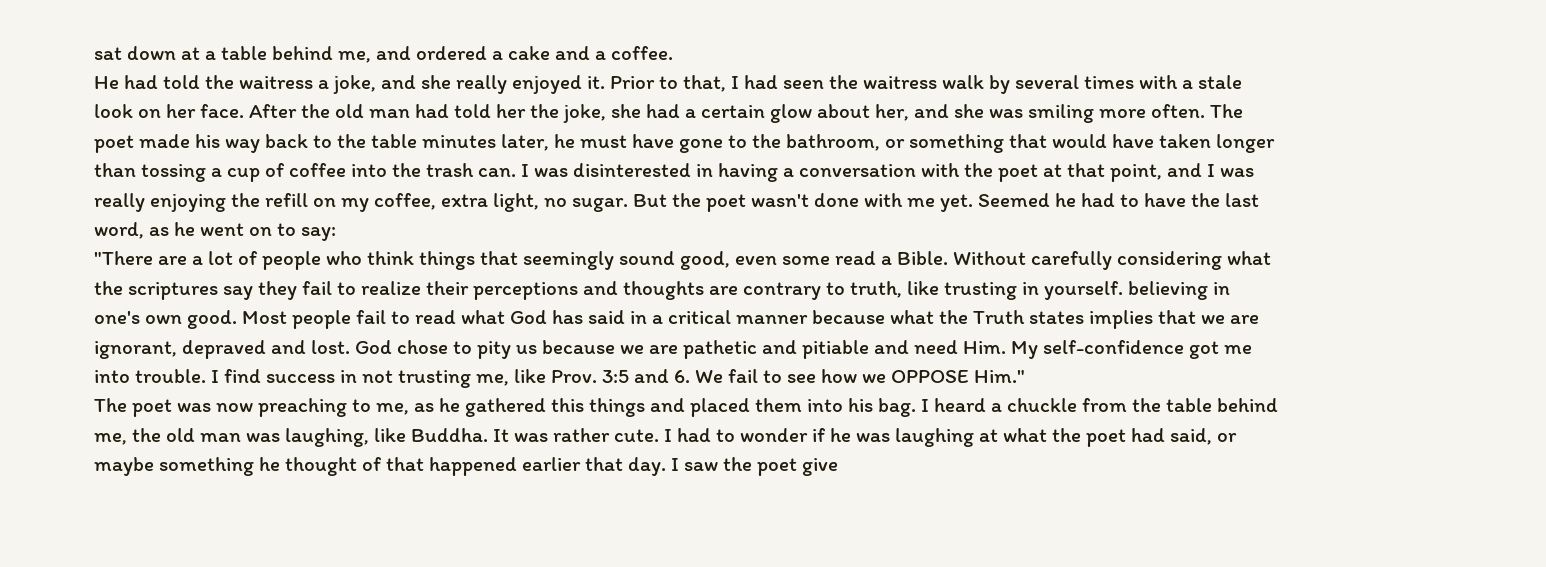sat down at a table behind me, and ordered a cake and a coffee.
He had told the waitress a joke, and she really enjoyed it. Prior to that, I had seen the waitress walk by several times with a stale look on her face. After the old man had told her the joke, she had a certain glow about her, and she was smiling more often. The poet made his way back to the table minutes later, he must have gone to the bathroom, or something that would have taken longer than tossing a cup of coffee into the trash can. I was disinterested in having a conversation with the poet at that point, and I was really enjoying the refill on my coffee, extra light, no sugar. But the poet wasn't done with me yet. Seemed he had to have the last word, as he went on to say:
"There are a lot of people who think things that seemingly sound good, even some read a Bible. Without carefully considering what the scriptures say they fail to realize their perceptions and thoughts are contrary to truth, like trusting in yourself. believing in one's own good. Most people fail to read what God has said in a critical manner because what the Truth states implies that we are ignorant, depraved and lost. God chose to pity us because we are pathetic and pitiable and need Him. My self-confidence got me into trouble. I find success in not trusting me, like Prov. 3:5 and 6. We fail to see how we OPPOSE Him."
The poet was now preaching to me, as he gathered this things and placed them into his bag. I heard a chuckle from the table behind me, the old man was laughing, like Buddha. It was rather cute. I had to wonder if he was laughing at what the poet had said, or maybe something he thought of that happened earlier that day. I saw the poet give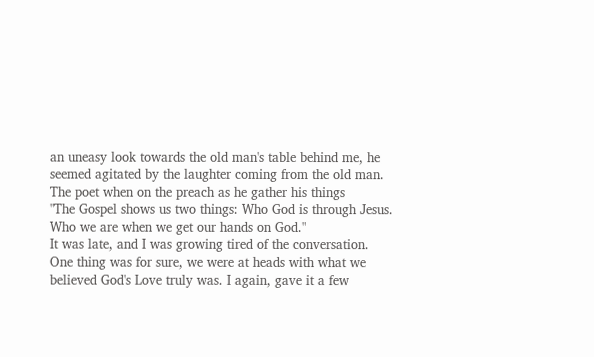an uneasy look towards the old man's table behind me, he seemed agitated by the laughter coming from the old man. The poet when on the preach as he gather his things
"The Gospel shows us two things: Who God is through Jesus. Who we are when we get our hands on God."
It was late, and I was growing tired of the conversation. One thing was for sure, we were at heads with what we believed God's Love truly was. I again, gave it a few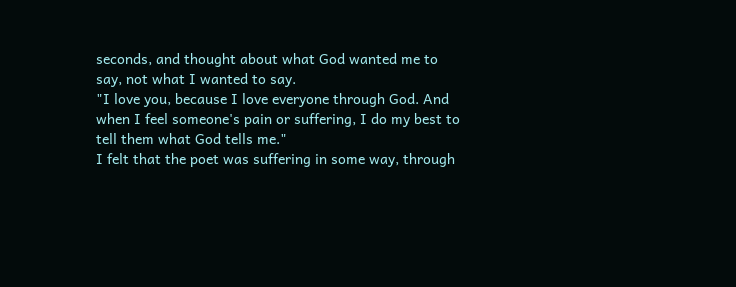seconds, and thought about what God wanted me to say, not what I wanted to say.
"I love you, because I love everyone through God. And when I feel someone's pain or suffering, I do my best to tell them what God tells me."
I felt that the poet was suffering in some way, through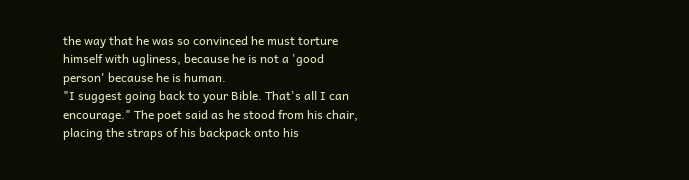the way that he was so convinced he must torture himself with ugliness, because he is not a 'good person' because he is human.
"I suggest going back to your Bible. That's all I can encourage." The poet said as he stood from his chair, placing the straps of his backpack onto his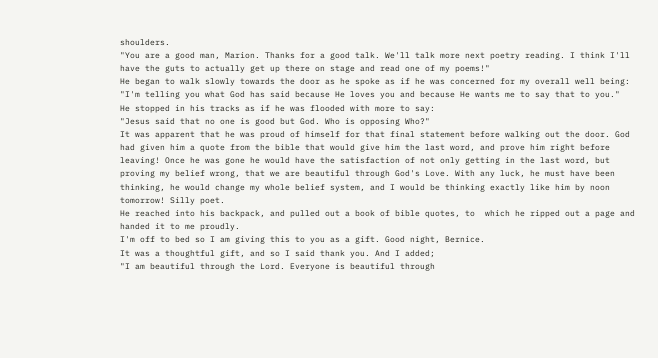shoulders.
"You are a good man, Marion. Thanks for a good talk. We'll talk more next poetry reading. I think I'll have the guts to actually get up there on stage and read one of my poems!"
He began to walk slowly towards the door as he spoke as if he was concerned for my overall well being:
"I'm telling you what God has said because He loves you and because He wants me to say that to you."
He stopped in his tracks as if he was flooded with more to say:
"Jesus said that no one is good but God. Who is opposing Who?"
It was apparent that he was proud of himself for that final statement before walking out the door. God had given him a quote from the bible that would give him the last word, and prove him right before leaving! Once he was gone he would have the satisfaction of not only getting in the last word, but proving my belief wrong, that we are beautiful through God's Love. With any luck, he must have been thinking, he would change my whole belief system, and I would be thinking exactly like him by noon tomorrow! Silly poet.
He reached into his backpack, and pulled out a book of bible quotes, to  which he ripped out a page and handed it to me proudly.
I'm off to bed so I am giving this to you as a gift. Good night, Bernice.
It was a thoughtful gift, and so I said thank you. And I added;
"I am beautiful through the Lord. Everyone is beautiful through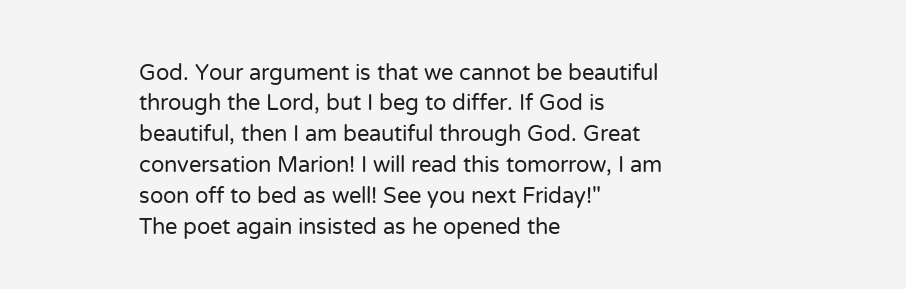God. Your argument is that we cannot be beautiful through the Lord, but I beg to differ. If God is beautiful, then I am beautiful through God. Great conversation Marion! I will read this tomorrow, I am soon off to bed as well! See you next Friday!"
The poet again insisted as he opened the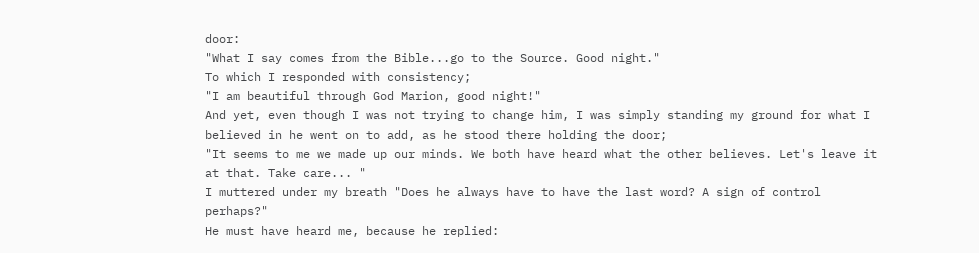door:
"What I say comes from the Bible...go to the Source. Good night."
To which I responded with consistency;
"I am beautiful through God Marion, good night!"
And yet, even though I was not trying to change him, I was simply standing my ground for what I believed in he went on to add, as he stood there holding the door;
"It seems to me we made up our minds. We both have heard what the other believes. Let's leave it at that. Take care... "
I muttered under my breath "Does he always have to have the last word? A sign of control perhaps?"
He must have heard me, because he replied: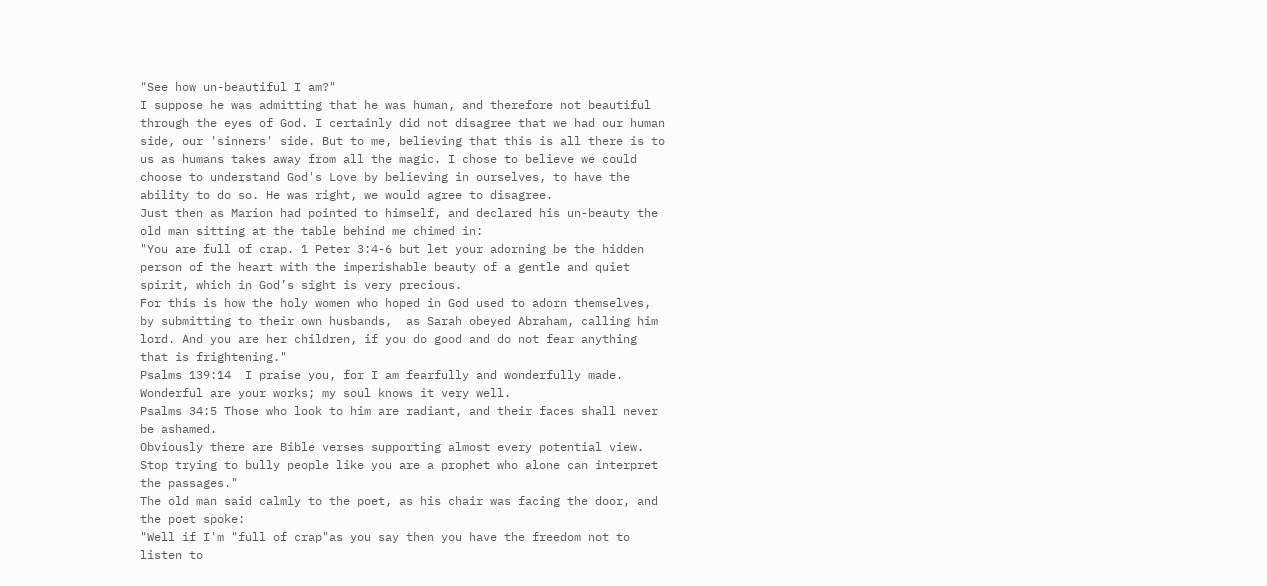"See how un-beautiful I am?"
I suppose he was admitting that he was human, and therefore not beautiful through the eyes of God. I certainly did not disagree that we had our human side, our 'sinners' side. But to me, believing that this is all there is to us as humans takes away from all the magic. I chose to believe we could choose to understand God's Love by believing in ourselves, to have the ability to do so. He was right, we would agree to disagree.
Just then as Marion had pointed to himself, and declared his un-beauty the old man sitting at the table behind me chimed in:
"You are full of crap. 1 Peter 3:4-6 but let your adorning be the hidden person of the heart with the imperishable beauty of a gentle and quiet spirit, which in God’s sight is very precious.
For this is how the holy women who hoped in God used to adorn themselves, by submitting to their own husbands,  as Sarah obeyed Abraham, calling him lord. And you are her children, if you do good and do not fear anything that is frightening."
Psalms 139:14  I praise you, for I am fearfully and wonderfully made. Wonderful are your works; my soul knows it very well.
Psalms 34:5 Those who look to him are radiant, and their faces shall never be ashamed.
Obviously there are Bible verses supporting almost every potential view. Stop trying to bully people like you are a prophet who alone can interpret the passages."
The old man said calmly to the poet, as his chair was facing the door, and the poet spoke:
"Well if I'm "full of crap"as you say then you have the freedom not to listen to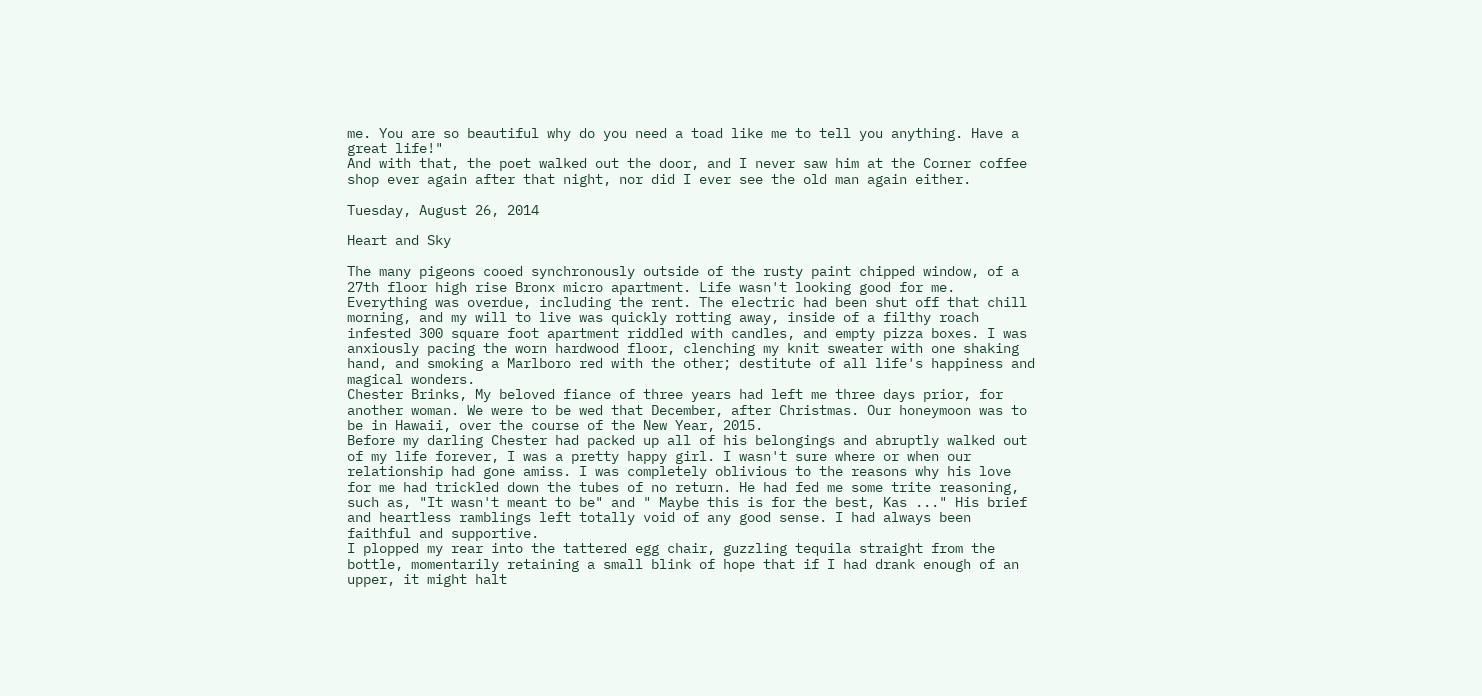me. You are so beautiful why do you need a toad like me to tell you anything. Have a great life!"
And with that, the poet walked out the door, and I never saw him at the Corner coffee shop ever again after that night, nor did I ever see the old man again either.

Tuesday, August 26, 2014

Heart and Sky

The many pigeons cooed synchronously outside of the rusty paint chipped window, of a 27th floor high rise Bronx micro apartment. Life wasn't looking good for me. Everything was overdue, including the rent. The electric had been shut off that chill morning, and my will to live was quickly rotting away, inside of a filthy roach infested 300 square foot apartment riddled with candles, and empty pizza boxes. I was anxiously pacing the worn hardwood floor, clenching my knit sweater with one shaking hand, and smoking a Marlboro red with the other; destitute of all life's happiness and magical wonders.
Chester Brinks, My beloved fiance of three years had left me three days prior, for another woman. We were to be wed that December, after Christmas. Our honeymoon was to be in Hawaii, over the course of the New Year, 2015.
Before my darling Chester had packed up all of his belongings and abruptly walked out of my life forever, I was a pretty happy girl. I wasn't sure where or when our relationship had gone amiss. I was completely oblivious to the reasons why his love for me had trickled down the tubes of no return. He had fed me some trite reasoning, such as, "It wasn't meant to be" and " Maybe this is for the best, Kas ..." His brief and heartless ramblings left totally void of any good sense. I had always been faithful and supportive.
I plopped my rear into the tattered egg chair, guzzling tequila straight from the bottle, momentarily retaining a small blink of hope that if I had drank enough of an upper, it might halt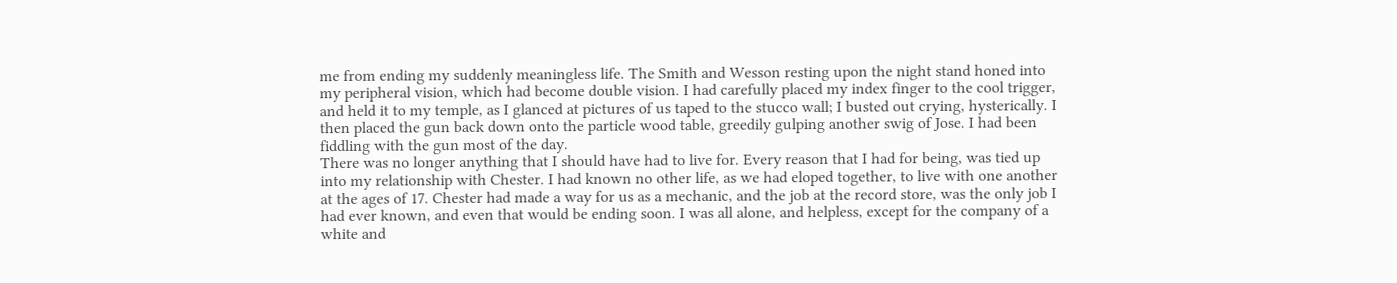me from ending my suddenly meaningless life. The Smith and Wesson resting upon the night stand honed into my peripheral vision, which had become double vision. I had carefully placed my index finger to the cool trigger, and held it to my temple, as I glanced at pictures of us taped to the stucco wall; I busted out crying, hysterically. I then placed the gun back down onto the particle wood table, greedily gulping another swig of Jose. I had been fiddling with the gun most of the day.
There was no longer anything that I should have had to live for. Every reason that I had for being, was tied up into my relationship with Chester. I had known no other life, as we had eloped together, to live with one another at the ages of 17. Chester had made a way for us as a mechanic, and the job at the record store, was the only job I had ever known, and even that would be ending soon. I was all alone, and helpless, except for the company of a white and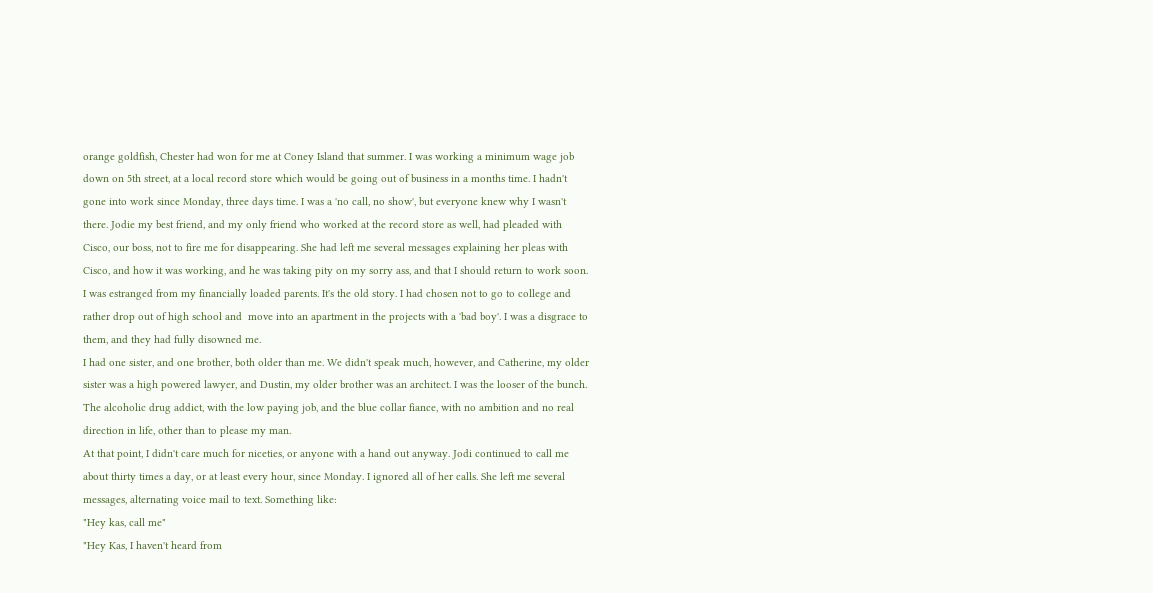orange goldfish, Chester had won for me at Coney Island that summer. I was working a minimum wage job down on 5th street, at a local record store which would be going out of business in a months time. I hadn't gone into work since Monday, three days time. I was a 'no call, no show', but everyone knew why I wasn't there. Jodie my best friend, and my only friend who worked at the record store as well, had pleaded with Cisco, our boss, not to fire me for disappearing. She had left me several messages explaining her pleas with Cisco, and how it was working, and he was taking pity on my sorry ass, and that I should return to work soon.
I was estranged from my financially loaded parents. It's the old story. I had chosen not to go to college and rather drop out of high school and  move into an apartment in the projects with a 'bad boy'. I was a disgrace to them, and they had fully disowned me.
I had one sister, and one brother, both older than me. We didn't speak much, however, and Catherine, my older sister was a high powered lawyer, and Dustin, my older brother was an architect. I was the looser of the bunch. The alcoholic drug addict, with the low paying job, and the blue collar fiance, with no ambition and no real direction in life, other than to please my man.
At that point, I didn't care much for niceties, or anyone with a hand out anyway. Jodi continued to call me about thirty times a day, or at least every hour, since Monday. I ignored all of her calls. She left me several messages, alternating voice mail to text. Something like:
"Hey kas, call me"
"Hey Kas, I haven't heard from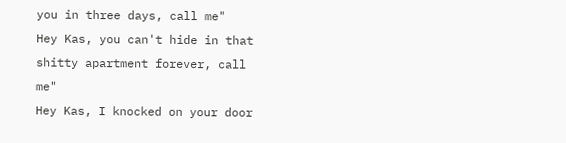you in three days, call me"
Hey Kas, you can't hide in that shitty apartment forever, call me"
Hey Kas, I knocked on your door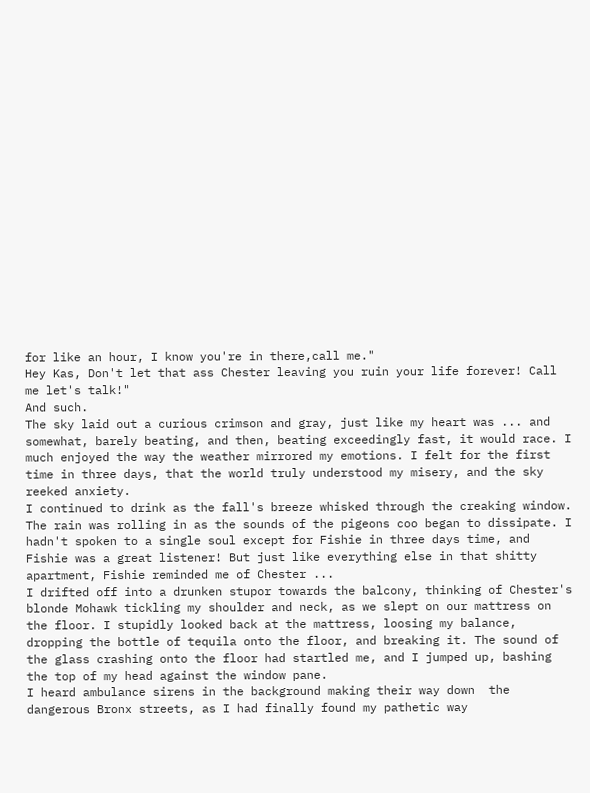for like an hour, I know you're in there,call me."
Hey Kas, Don't let that ass Chester leaving you ruin your life forever! Call me let's talk!"
And such.
The sky laid out a curious crimson and gray, just like my heart was ... and somewhat, barely beating, and then, beating exceedingly fast, it would race. I much enjoyed the way the weather mirrored my emotions. I felt for the first time in three days, that the world truly understood my misery, and the sky reeked anxiety.
I continued to drink as the fall's breeze whisked through the creaking window. The rain was rolling in as the sounds of the pigeons coo began to dissipate. I hadn't spoken to a single soul except for Fishie in three days time, and Fishie was a great listener! But just like everything else in that shitty apartment, Fishie reminded me of Chester ...
I drifted off into a drunken stupor towards the balcony, thinking of Chester's blonde Mohawk tickling my shoulder and neck, as we slept on our mattress on the floor. I stupidly looked back at the mattress, loosing my balance, dropping the bottle of tequila onto the floor, and breaking it. The sound of the glass crashing onto the floor had startled me, and I jumped up, bashing the top of my head against the window pane.
I heard ambulance sirens in the background making their way down  the dangerous Bronx streets, as I had finally found my pathetic way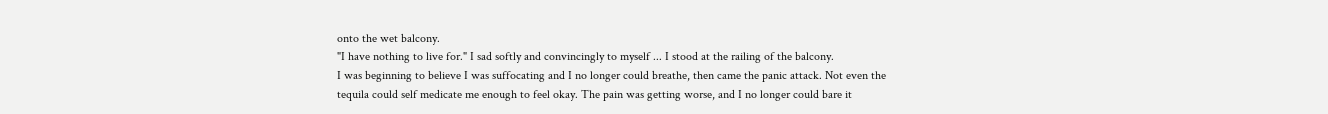onto the wet balcony.
"I have nothing to live for." I sad softly and convincingly to myself ... I stood at the railing of the balcony.
I was beginning to believe I was suffocating and I no longer could breathe, then came the panic attack. Not even the tequila could self medicate me enough to feel okay. The pain was getting worse, and I no longer could bare it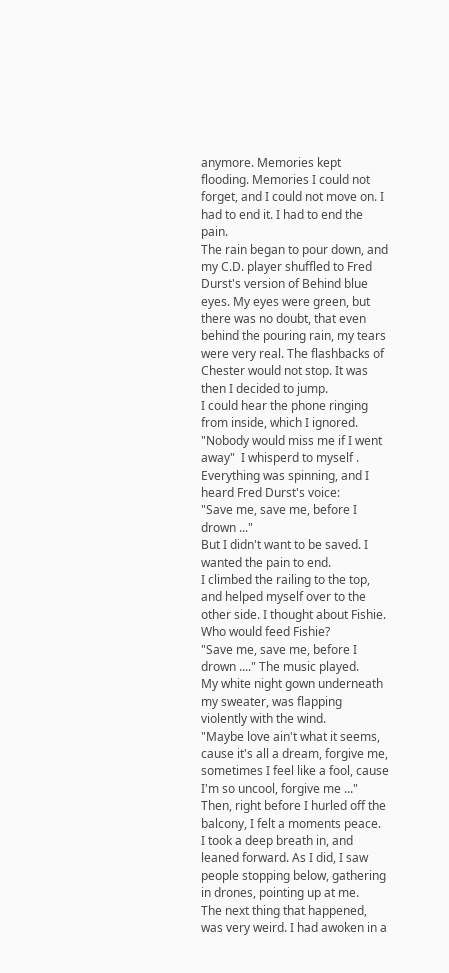anymore. Memories kept flooding. Memories I could not forget, and I could not move on. I had to end it. I had to end the pain.
The rain began to pour down, and my C.D. player shuffled to Fred Durst's version of Behind blue eyes. My eyes were green, but there was no doubt, that even behind the pouring rain, my tears were very real. The flashbacks of Chester would not stop. It was then I decided to jump.
I could hear the phone ringing from inside, which I ignored.
"Nobody would miss me if I went away"  I whisperd to myself . Everything was spinning, and I heard Fred Durst's voice:
"Save me, save me, before I drown ..."
But I didn't want to be saved. I wanted the pain to end.
I climbed the railing to the top, and helped myself over to the other side. I thought about Fishie. Who would feed Fishie?
"Save me, save me, before I drown ...." The music played.
My white night gown underneath my sweater, was flapping violently with the wind.
"Maybe love ain't what it seems, cause it's all a dream, forgive me, sometimes I feel like a fool, cause I'm so uncool, forgive me ..."
Then, right before I hurled off the balcony, I felt a moments peace.  I took a deep breath in, and leaned forward. As I did, I saw people stopping below, gathering in drones, pointing up at me.
The next thing that happened, was very weird. I had awoken in a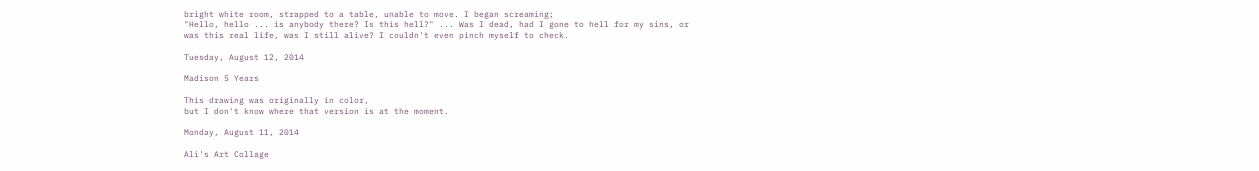bright white room, strapped to a table, unable to move. I began screaming;
"Hello, hello ... is anybody there? Is this hell?" ... Was I dead, had I gone to hell for my sins, or was this real life, was I still alive? I couldn't even pinch myself to check.

Tuesday, August 12, 2014

Madison 5 Years

This drawing was originally in color,
but I don't know where that version is at the moment.

Monday, August 11, 2014

Ali's Art Collage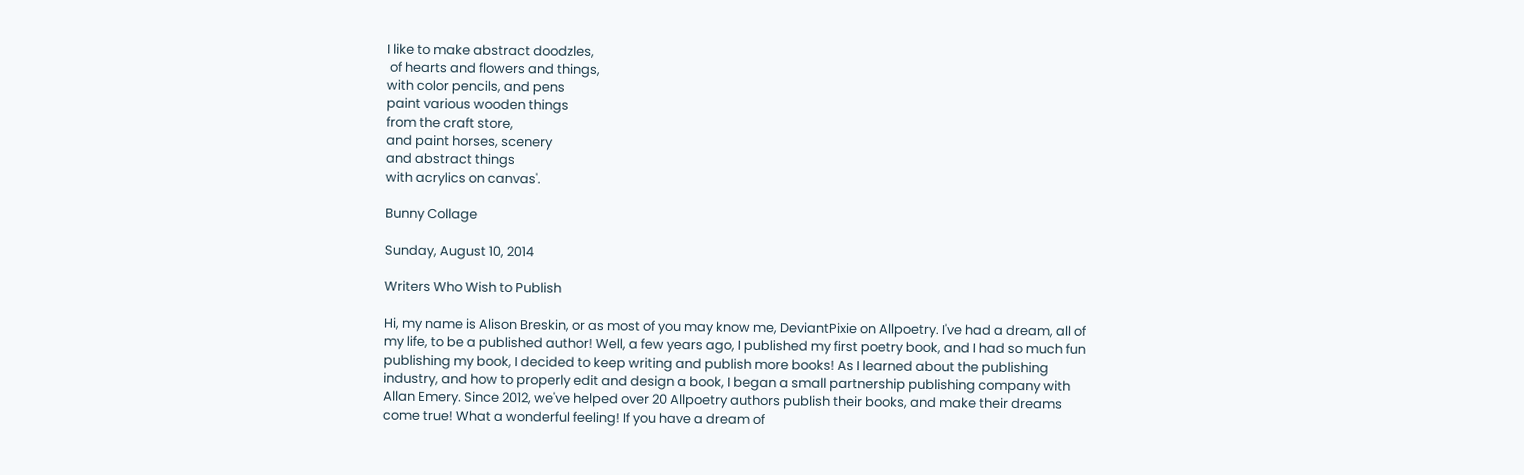I like to make abstract doodzles,
 of hearts and flowers and things,
with color pencils, and pens
paint various wooden things
from the craft store,
and paint horses, scenery
and abstract things
with acrylics on canvas'.

Bunny Collage

Sunday, August 10, 2014

Writers Who Wish to Publish

Hi, my name is Alison Breskin, or as most of you may know me, DeviantPixie on Allpoetry. I've had a dream, all of my life, to be a published author! Well, a few years ago, I published my first poetry book, and I had so much fun publishing my book, I decided to keep writing and publish more books! As I learned about the publishing industry, and how to properly edit and design a book, I began a small partnership publishing company with Allan Emery. Since 2012, we've helped over 20 Allpoetry authors publish their books, and make their dreams come true! What a wonderful feeling! If you have a dream of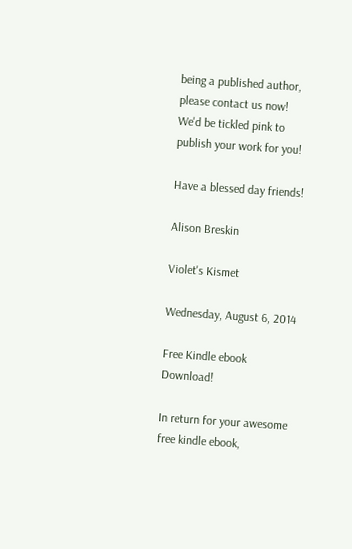being a published author, please contact us now! We'd be tickled pink to publish your work for you!

Have a blessed day friends!

Alison Breskin

Violet's Kismet

Wednesday, August 6, 2014

Free Kindle ebook Download!

In return for your awesome
free kindle ebook,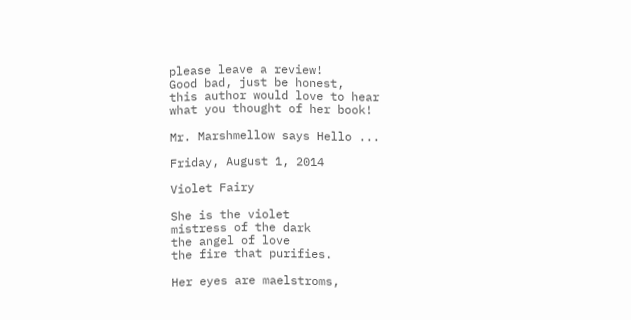please leave a review!
Good bad, just be honest,
this author would love to hear
what you thought of her book!

Mr. Marshmellow says Hello ...

Friday, August 1, 2014

Violet Fairy

She is the violet
mistress of the dark
the angel of love
the fire that purifies.

Her eyes are maelstroms,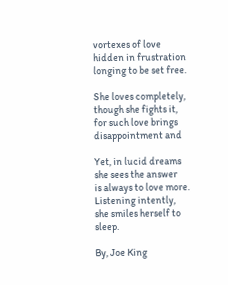vortexes of love
hidden in frustration
longing to be set free.

She loves completely,
though she fights it,
for such love brings
disappointment and

Yet, in lucid dreams
she sees the answer
is always to love more.
Listening intently,
she smiles herself to sleep.

By, Joe King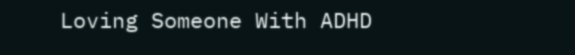Loving Someone With ADHD